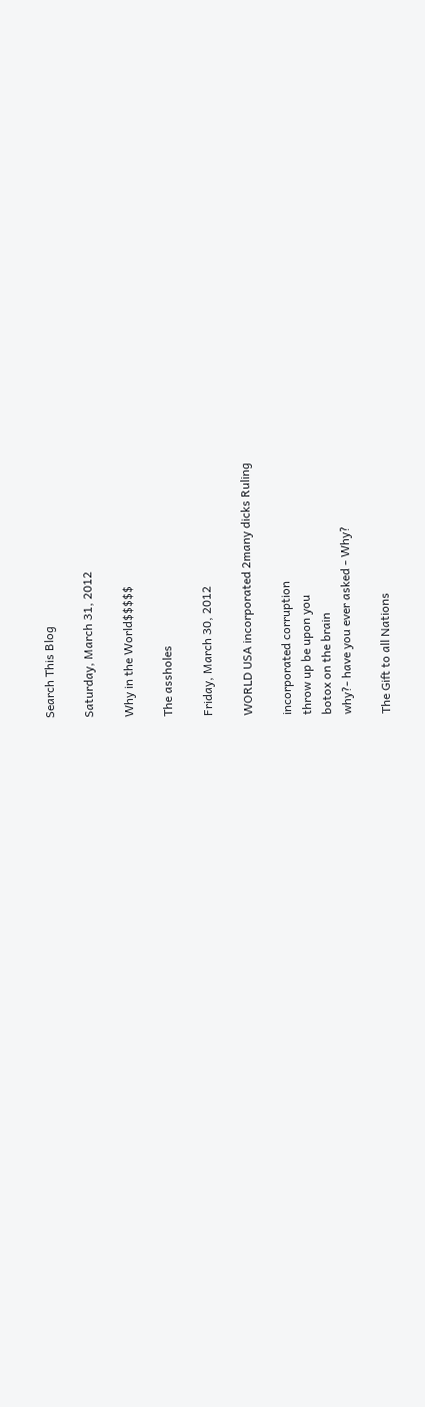Search This Blog

Saturday, March 31, 2012

Why in the World$$$$$

The assholes

Friday, March 30, 2012

WORLD USA incorporated 2many dicks Ruling

incorporated corruption
throw up be upon you
botox on the brain
why?- have you ever asked - Why?

The Gift to all Nations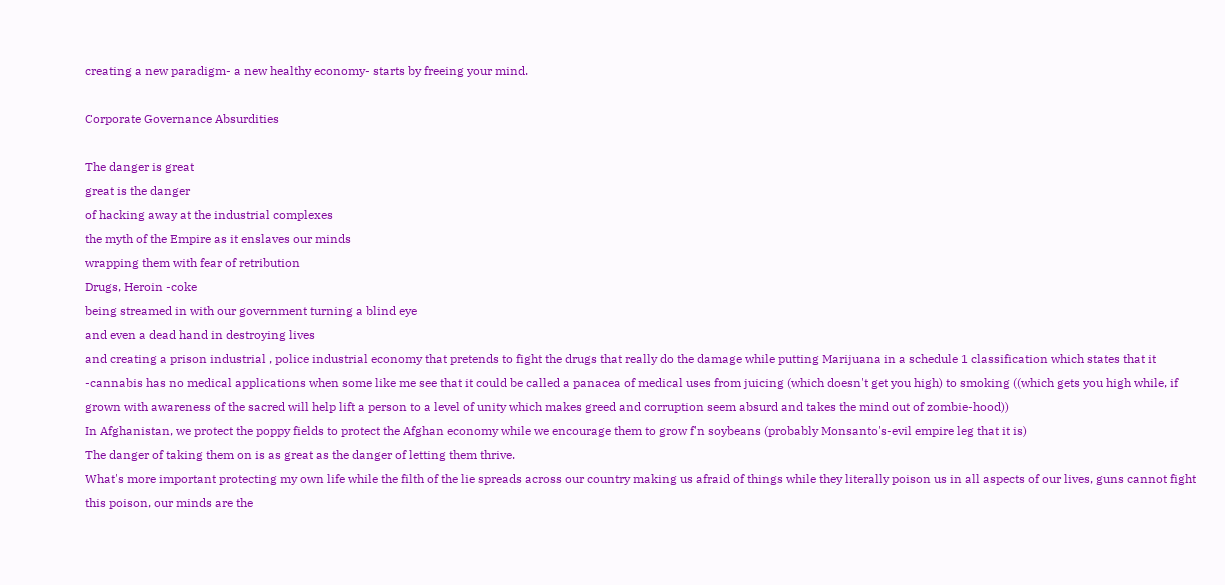creating a new paradigm- a new healthy economy- starts by freeing your mind.

Corporate Governance Absurdities

The danger is great
great is the danger
of hacking away at the industrial complexes
the myth of the Empire as it enslaves our minds
wrapping them with fear of retribution
Drugs, Heroin -coke
being streamed in with our government turning a blind eye
and even a dead hand in destroying lives
and creating a prison industrial , police industrial economy that pretends to fight the drugs that really do the damage while putting Marijuana in a schedule 1 classification which states that it -cannabis has no medical applications when some like me see that it could be called a panacea of medical uses from juicing (which doesn't get you high) to smoking ((which gets you high while, if grown with awareness of the sacred will help lift a person to a level of unity which makes greed and corruption seem absurd and takes the mind out of zombie-hood))
In Afghanistan, we protect the poppy fields to protect the Afghan economy while we encourage them to grow f'n soybeans (probably Monsanto's-evil empire leg that it is)
The danger of taking them on is as great as the danger of letting them thrive.
What's more important protecting my own life while the filth of the lie spreads across our country making us afraid of things while they literally poison us in all aspects of our lives, guns cannot fight this poison, our minds are the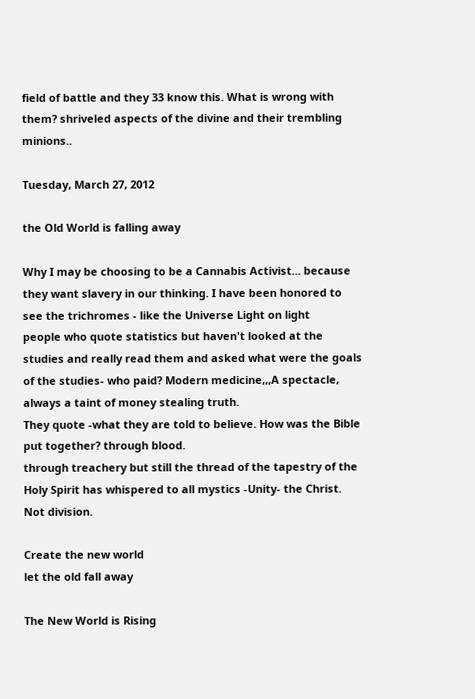field of battle and they 33 know this. What is wrong with them? shriveled aspects of the divine and their trembling minions..

Tuesday, March 27, 2012

the Old World is falling away

Why I may be choosing to be a Cannabis Activist... because they want slavery in our thinking. I have been honored to see the trichromes - like the Universe Light on light
people who quote statistics but haven't looked at the studies and really read them and asked what were the goals of the studies- who paid? Modern medicine,,,A spectacle, always a taint of money stealing truth.
They quote -what they are told to believe. How was the Bible put together? through blood.
through treachery but still the thread of the tapestry of the Holy Spirit has whispered to all mystics -Unity- the Christ. Not division.

Create the new world
let the old fall away

The New World is Rising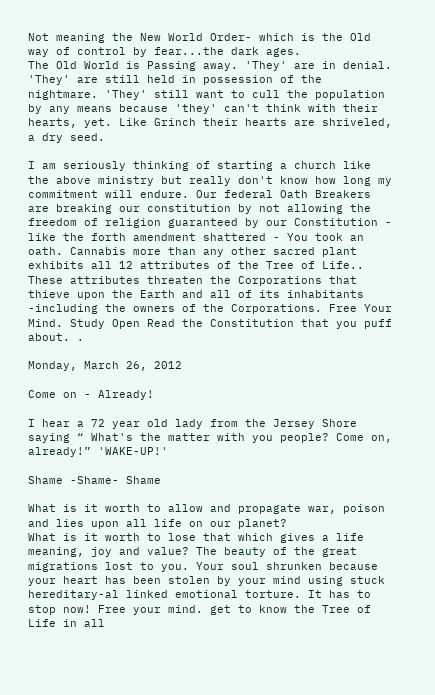Not meaning the New World Order- which is the Old way of control by fear...the dark ages.
The Old World is Passing away. 'They' are in denial. 'They' are still held in possession of the nightmare. 'They' still want to cull the population by any means because 'they' can't think with their hearts, yet. Like Grinch their hearts are shriveled, a dry seed.

I am seriously thinking of starting a church like the above ministry but really don't know how long my commitment will endure. Our federal Oath Breakers are breaking our constitution by not allowing the freedom of religion guaranteed by our Constitution - like the forth amendment shattered - You took an oath. Cannabis more than any other sacred plant exhibits all 12 attributes of the Tree of Life.. These attributes threaten the Corporations that thieve upon the Earth and all of its inhabitants -including the owners of the Corporations. Free Your Mind. Study Open Read the Constitution that you puff about. .

Monday, March 26, 2012

Come on - Already!

I hear a 72 year old lady from the Jersey Shore saying “ What's the matter with you people? Come on, already!” 'WAKE-UP!'

Shame -Shame- Shame

What is it worth to allow and propagate war, poison and lies upon all life on our planet?
What is it worth to lose that which gives a life meaning, joy and value? The beauty of the great migrations lost to you. Your soul shrunken because your heart has been stolen by your mind using stuck hereditary-al linked emotional torture. It has to stop now! Free your mind. get to know the Tree of Life in all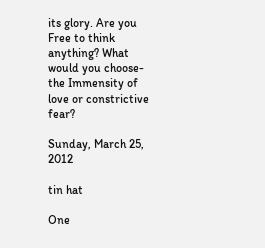its glory. Are you Free to think anything? What would you choose- the Immensity of love or constrictive fear?

Sunday, March 25, 2012

tin hat

One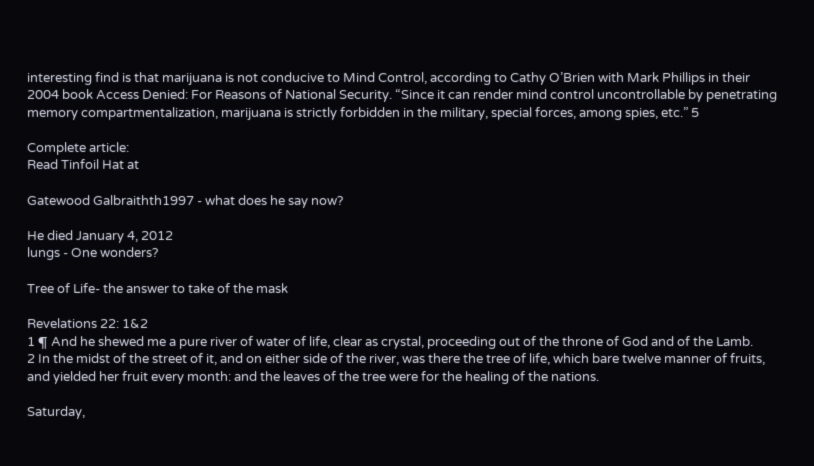interesting find is that marijuana is not conducive to Mind Control, according to Cathy O’Brien with Mark Phillips in their 2004 book Access Denied: For Reasons of National Security. “Since it can render mind control uncontrollable by penetrating memory compartmentalization, marijuana is strictly forbidden in the military, special forces, among spies, etc.” 5

Complete article:
Read Tinfoil Hat at

Gatewood Galbraithth1997 - what does he say now?

He died January 4, 2012
lungs - One wonders?

Tree of Life- the answer to take of the mask

Revelations 22: 1&2
1 ¶ And he shewed me a pure river of water of life, clear as crystal, proceeding out of the throne of God and of the Lamb.
2 In the midst of the street of it, and on either side of the river, was there the tree of life, which bare twelve manner of fruits, and yielded her fruit every month: and the leaves of the tree were for the healing of the nations.

Saturday,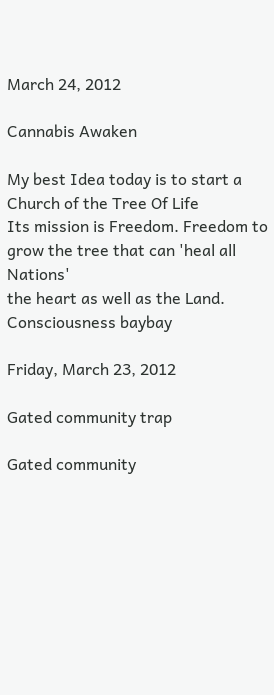March 24, 2012

Cannabis Awaken

My best Idea today is to start a Church of the Tree Of Life
Its mission is Freedom. Freedom to grow the tree that can 'heal all Nations'
the heart as well as the Land. Consciousness baybay

Friday, March 23, 2012

Gated community trap

Gated community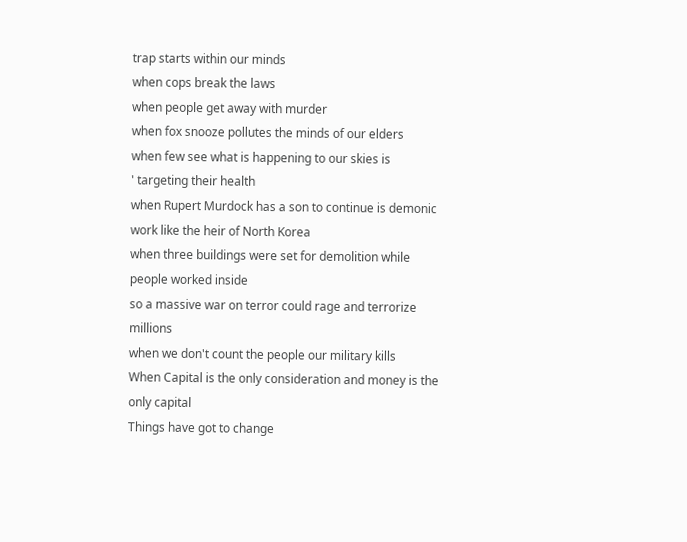trap starts within our minds
when cops break the laws
when people get away with murder
when fox snooze pollutes the minds of our elders
when few see what is happening to our skies is
' targeting their health
when Rupert Murdock has a son to continue is demonic work like the heir of North Korea
when three buildings were set for demolition while people worked inside
so a massive war on terror could rage and terrorize millions
when we don't count the people our military kills
When Capital is the only consideration and money is the only capital
Things have got to change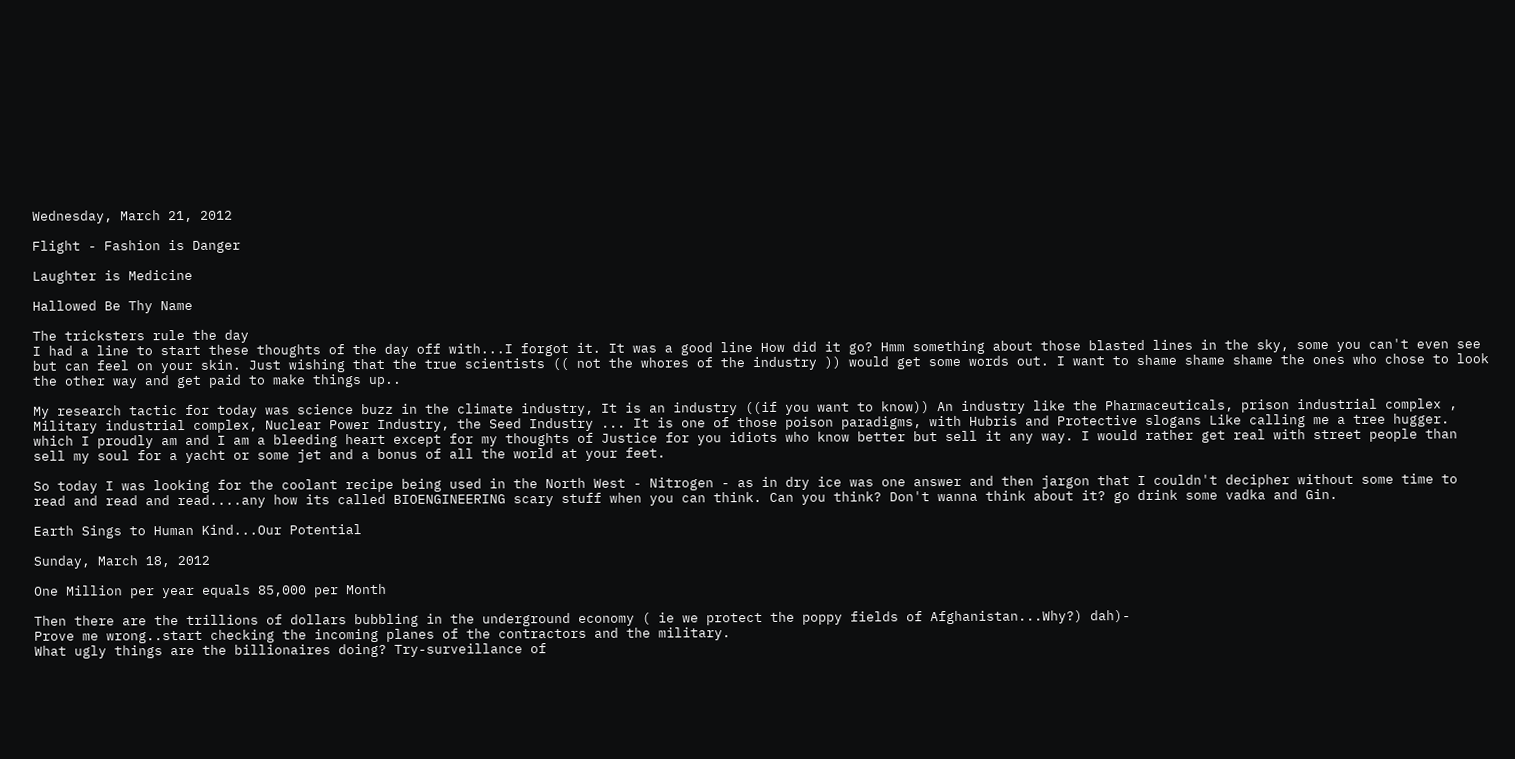Wednesday, March 21, 2012

Flight - Fashion is Danger

Laughter is Medicine

Hallowed Be Thy Name

The tricksters rule the day
I had a line to start these thoughts of the day off with...I forgot it. It was a good line How did it go? Hmm something about those blasted lines in the sky, some you can't even see but can feel on your skin. Just wishing that the true scientists (( not the whores of the industry )) would get some words out. I want to shame shame shame the ones who chose to look the other way and get paid to make things up..

My research tactic for today was science buzz in the climate industry, It is an industry ((if you want to know)) An industry like the Pharmaceuticals, prison industrial complex , Military industrial complex, Nuclear Power Industry, the Seed Industry ... It is one of those poison paradigms, with Hubris and Protective slogans Like calling me a tree hugger. which I proudly am and I am a bleeding heart except for my thoughts of Justice for you idiots who know better but sell it any way. I would rather get real with street people than sell my soul for a yacht or some jet and a bonus of all the world at your feet.

So today I was looking for the coolant recipe being used in the North West - Nitrogen - as in dry ice was one answer and then jargon that I couldn't decipher without some time to read and read and read....any how its called BIOENGINEERING scary stuff when you can think. Can you think? Don't wanna think about it? go drink some vadka and Gin.

Earth Sings to Human Kind...Our Potential

Sunday, March 18, 2012

One Million per year equals 85,000 per Month

Then there are the trillions of dollars bubbling in the underground economy ( ie we protect the poppy fields of Afghanistan...Why?) dah)-
Prove me wrong..start checking the incoming planes of the contractors and the military.
What ugly things are the billionaires doing? Try-surveillance of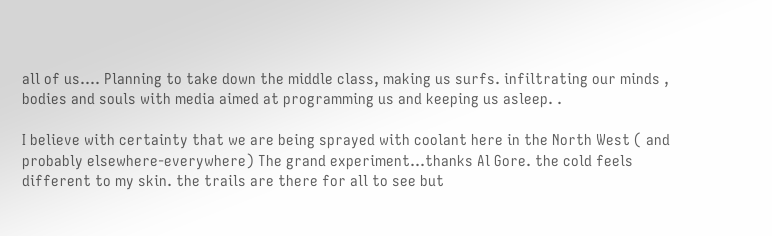all of us.... Planning to take down the middle class, making us surfs. infiltrating our minds , bodies and souls with media aimed at programming us and keeping us asleep. .

I believe with certainty that we are being sprayed with coolant here in the North West ( and probably elsewhere-everywhere) The grand experiment...thanks Al Gore. the cold feels different to my skin. the trails are there for all to see but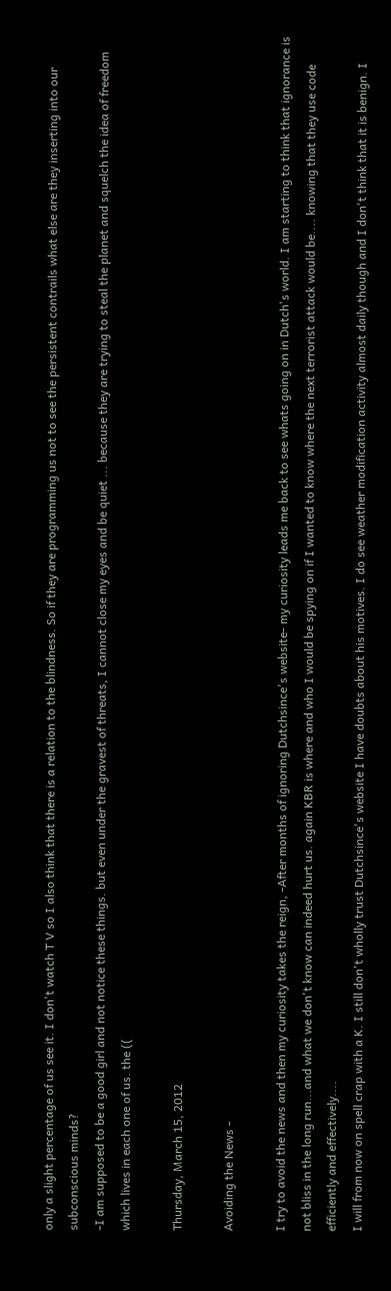only a slight percentage of us see it. I don't watch T V so I also think that there is a relation to the blindness. So if they are programming us not to see the persistent contrails what else are they inserting into our subconscious minds?
-I am supposed to be a good girl and not notice these things. but even under the gravest of threats, I cannot close my eyes and be quiet ... because they are trying to steal the planet and squelch the idea of freedom which lives in each one of us. the ((

Thursday, March 15, 2012

Avoiding the News -

I try to avoid the news and then my curiosity takes the reign, -After months of ignoring Dutchsince's website- my curiosity leads me back to see whats going on in Dutch's world. I am starting to think that ignorance is not bliss in the long run...and what we don't know can indeed hurt us. again KBR is where and who I would be spying on if I wanted to know where the next terrorist attack would be.... knowing that they use code efficiently and effectively....
I will from now on spell crap with a K. I still don't wholly trust Dutchsince's website I have doubts about his motives. I do see weather modification activity almost daily though and I don't think that it is benign. I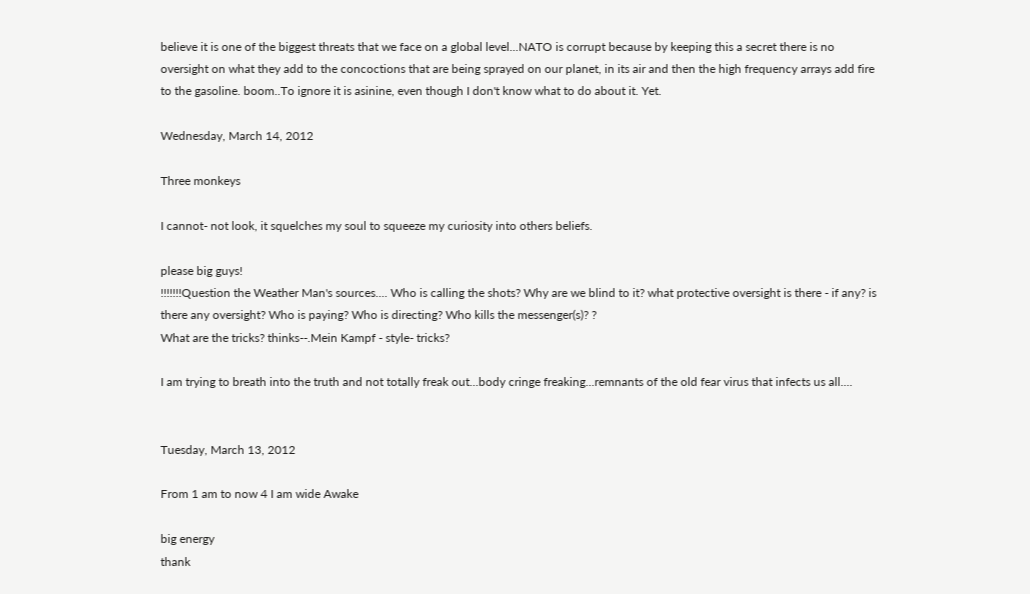believe it is one of the biggest threats that we face on a global level...NATO is corrupt because by keeping this a secret there is no oversight on what they add to the concoctions that are being sprayed on our planet, in its air and then the high frequency arrays add fire to the gasoline. boom..To ignore it is asinine, even though I don't know what to do about it. Yet.

Wednesday, March 14, 2012

Three monkeys

I cannot- not look, it squelches my soul to squeeze my curiosity into others beliefs.

please big guys!
!!!!!!!Question the Weather Man's sources.... Who is calling the shots? Why are we blind to it? what protective oversight is there - if any? is there any oversight? Who is paying? Who is directing? Who kills the messenger(s)? ?
What are the tricks? thinks--.Mein Kampf - style- tricks?

I am trying to breath into the truth and not totally freak out...body cringe freaking...remnants of the old fear virus that infects us all....


Tuesday, March 13, 2012

From 1 am to now 4 I am wide Awake

big energy
thank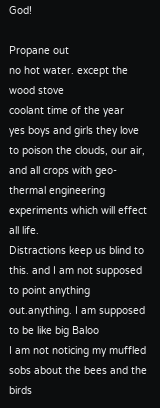God!

Propane out
no hot water. except the wood stove
coolant time of the year
yes boys and girls they love to poison the clouds, our air, and all crops with geo- thermal engineering experiments which will effect all life.
Distractions keep us blind to this. and I am not supposed to point anything out.anything. I am supposed to be like big Baloo
I am not noticing my muffled sobs about the bees and the birds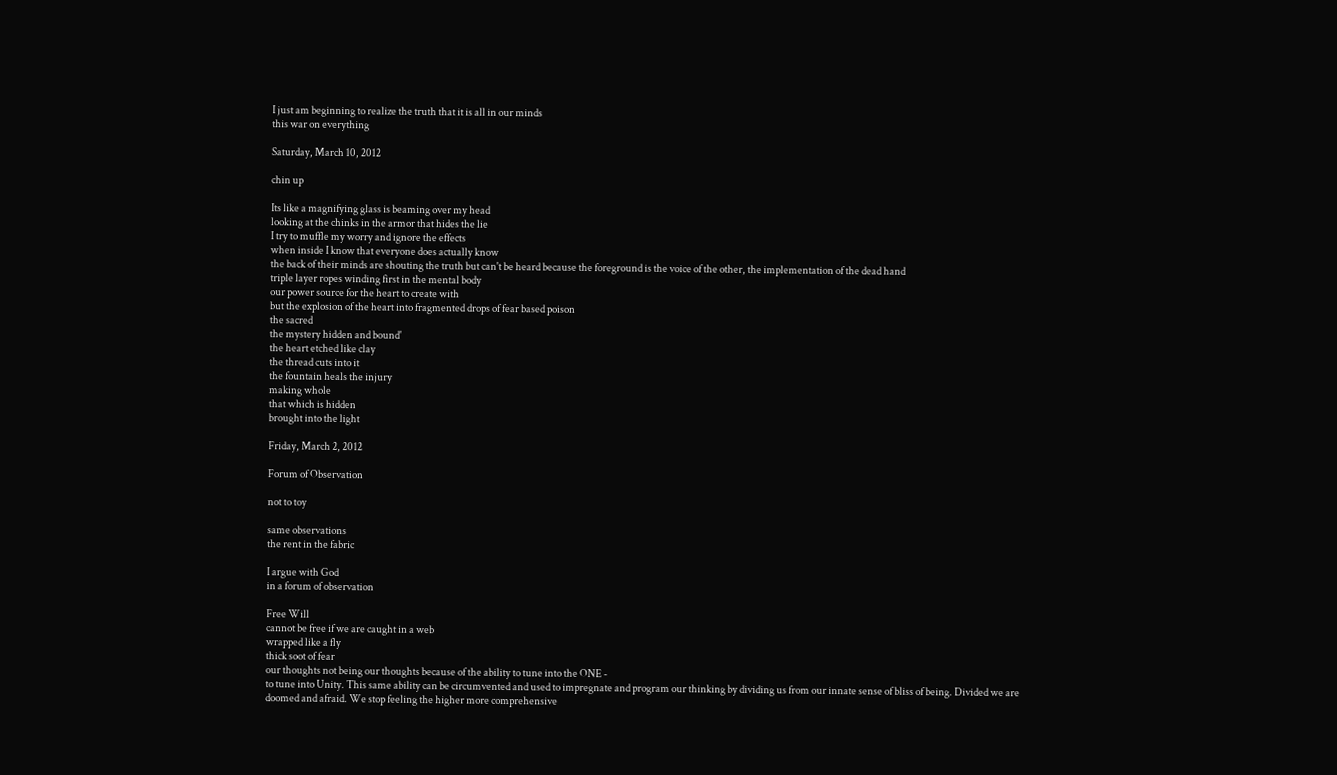I just am beginning to realize the truth that it is all in our minds
this war on everything

Saturday, March 10, 2012

chin up

Its like a magnifying glass is beaming over my head
looking at the chinks in the armor that hides the lie
I try to muffle my worry and ignore the effects
when inside I know that everyone does actually know
the back of their minds are shouting the truth but can't be heard because the foreground is the voice of the other, the implementation of the dead hand
triple layer ropes winding first in the mental body
our power source for the heart to create with
but the explosion of the heart into fragmented drops of fear based poison
the sacred
the mystery hidden and bound'
the heart etched like clay
the thread cuts into it
the fountain heals the injury
making whole
that which is hidden
brought into the light

Friday, March 2, 2012

Forum of Observation

not to toy

same observations
the rent in the fabric

I argue with God
in a forum of observation

Free Will
cannot be free if we are caught in a web
wrapped like a fly
thick soot of fear
our thoughts not being our thoughts because of the ability to tune into the ONE -
to tune into Unity. This same ability can be circumvented and used to impregnate and program our thinking by dividing us from our innate sense of bliss of being. Divided we are doomed and afraid. We stop feeling the higher more comprehensive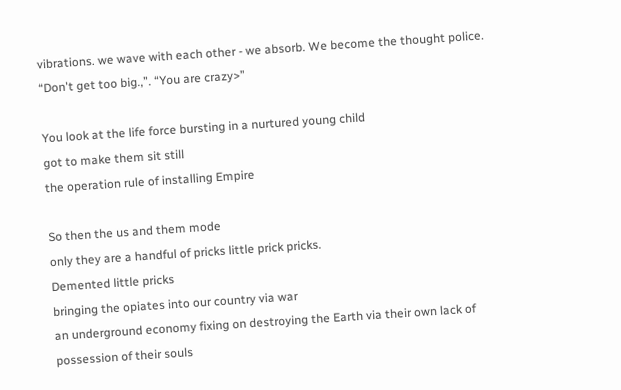vibrations. we wave with each other - we absorb. We become the thought police.
“Don't get too big.,”. “You are crazy>”

You look at the life force bursting in a nurtured young child
got to make them sit still
the operation rule of installing Empire

So then the us and them mode
only they are a handful of pricks little prick pricks.
Demented little pricks
bringing the opiates into our country via war
an underground economy fixing on destroying the Earth via their own lack of possession of their souls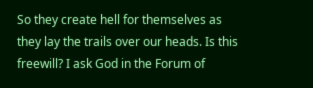So they create hell for themselves as they lay the trails over our heads. Is this freewill? I ask God in the Forum of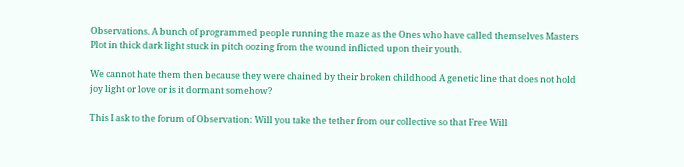Observations. A bunch of programmed people running the maze as the Ones who have called themselves Masters Plot in thick dark light stuck in pitch oozing from the wound inflicted upon their youth.

We cannot hate them then because they were chained by their broken childhood A genetic line that does not hold joy light or love or is it dormant somehow?

This I ask to the forum of Observation: Will you take the tether from our collective so that Free Will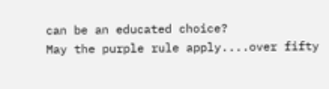can be an educated choice?
May the purple rule apply....over fifty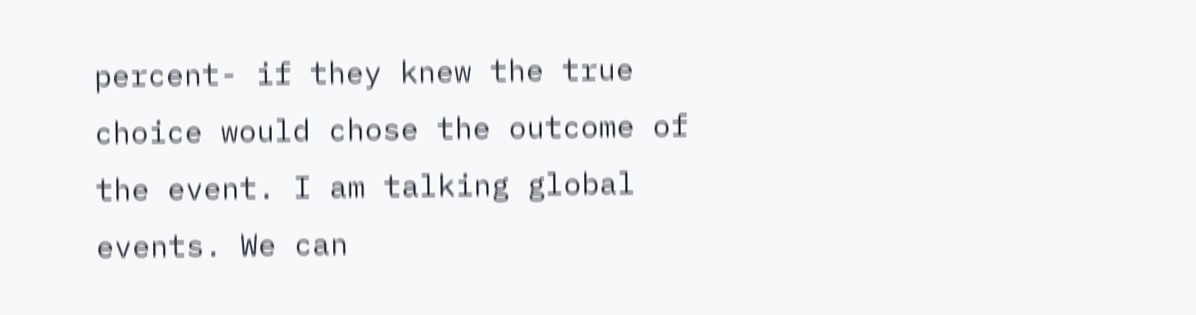percent- if they knew the true choice would chose the outcome of the event. I am talking global events. We can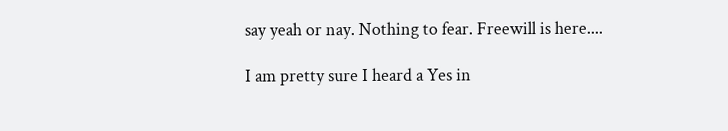say yeah or nay. Nothing to fear. Freewill is here....

I am pretty sure I heard a Yes in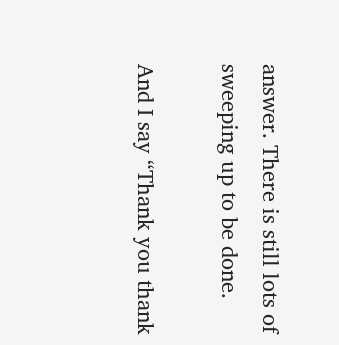answer. There is still lots of sweeping up to be done.

And I say “Thank you thank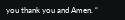you thank you and Amen. “